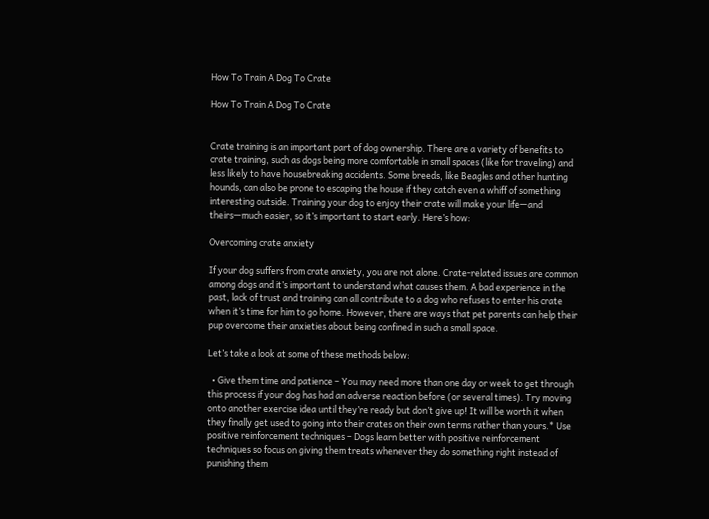How To Train A Dog To Crate

How To Train A Dog To Crate


Crate training is an important part of dog ownership. There are a variety of benefits to crate training, such as dogs being more comfortable in small spaces (like for traveling) and less likely to have housebreaking accidents. Some breeds, like Beagles and other hunting hounds, can also be prone to escaping the house if they catch even a whiff of something interesting outside. Training your dog to enjoy their crate will make your life—and theirs—much easier, so it’s important to start early. Here’s how:

Overcoming crate anxiety

If your dog suffers from crate anxiety, you are not alone. Crate-related issues are common among dogs and it’s important to understand what causes them. A bad experience in the past, lack of trust and training can all contribute to a dog who refuses to enter his crate when it’s time for him to go home. However, there are ways that pet parents can help their pup overcome their anxieties about being confined in such a small space.

Let’s take a look at some of these methods below:

  • Give them time and patience – You may need more than one day or week to get through this process if your dog has had an adverse reaction before (or several times). Try moving onto another exercise idea until they’re ready but don’t give up! It will be worth it when they finally get used to going into their crates on their own terms rather than yours.* Use positive reinforcement techniques – Dogs learn better with positive reinforcement techniques so focus on giving them treats whenever they do something right instead of punishing them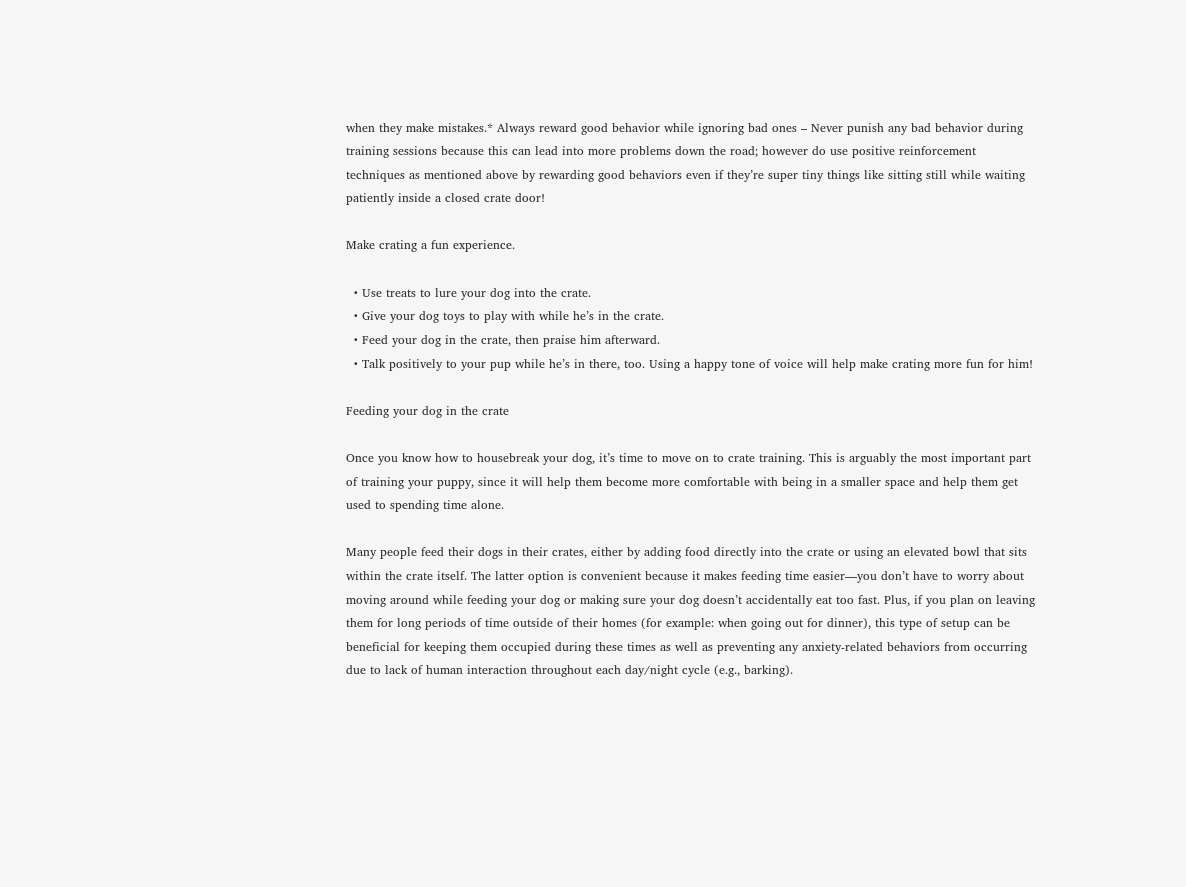when they make mistakes.* Always reward good behavior while ignoring bad ones – Never punish any bad behavior during training sessions because this can lead into more problems down the road; however do use positive reinforcement techniques as mentioned above by rewarding good behaviors even if they’re super tiny things like sitting still while waiting patiently inside a closed crate door!

Make crating a fun experience.

  • Use treats to lure your dog into the crate.
  • Give your dog toys to play with while he’s in the crate.
  • Feed your dog in the crate, then praise him afterward.
  • Talk positively to your pup while he’s in there, too. Using a happy tone of voice will help make crating more fun for him!

Feeding your dog in the crate

Once you know how to housebreak your dog, it’s time to move on to crate training. This is arguably the most important part of training your puppy, since it will help them become more comfortable with being in a smaller space and help them get used to spending time alone.

Many people feed their dogs in their crates, either by adding food directly into the crate or using an elevated bowl that sits within the crate itself. The latter option is convenient because it makes feeding time easier—you don’t have to worry about moving around while feeding your dog or making sure your dog doesn’t accidentally eat too fast. Plus, if you plan on leaving them for long periods of time outside of their homes (for example: when going out for dinner), this type of setup can be beneficial for keeping them occupied during these times as well as preventing any anxiety-related behaviors from occurring due to lack of human interaction throughout each day/night cycle (e.g., barking).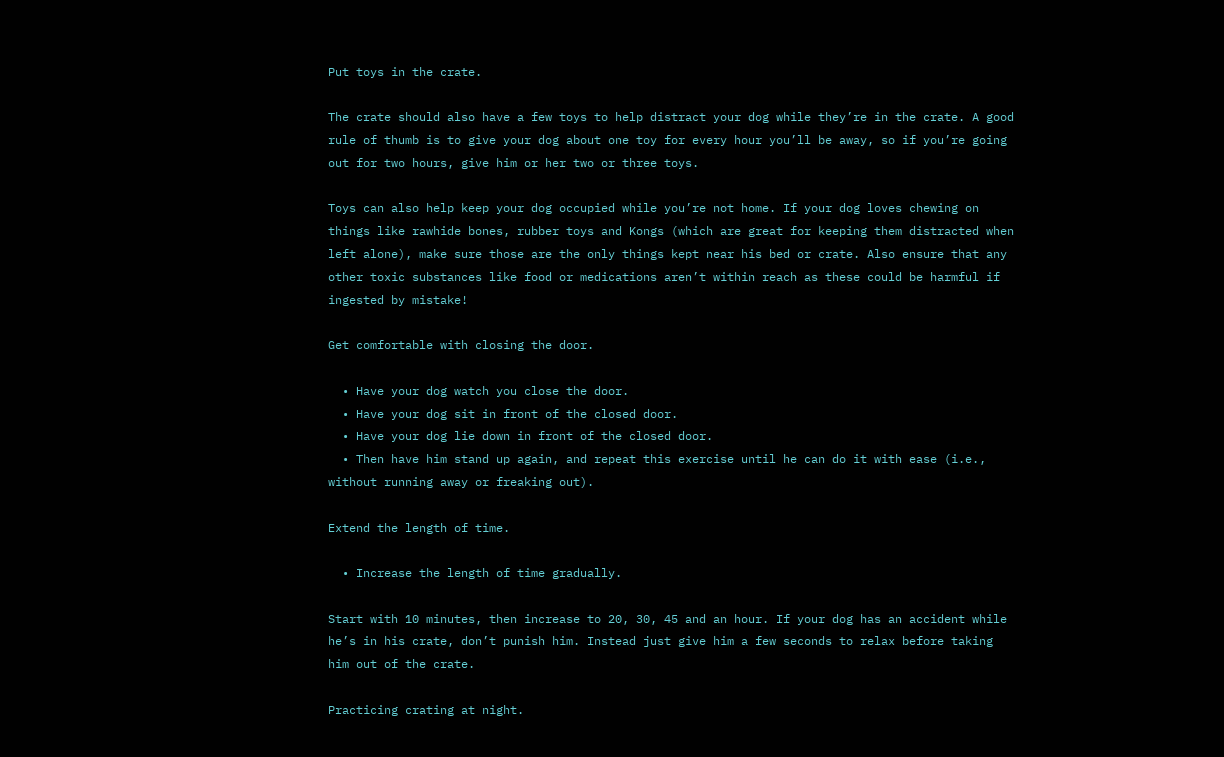Put toys in the crate.

The crate should also have a few toys to help distract your dog while they’re in the crate. A good rule of thumb is to give your dog about one toy for every hour you’ll be away, so if you’re going out for two hours, give him or her two or three toys.

Toys can also help keep your dog occupied while you’re not home. If your dog loves chewing on things like rawhide bones, rubber toys and Kongs (which are great for keeping them distracted when left alone), make sure those are the only things kept near his bed or crate. Also ensure that any other toxic substances like food or medications aren’t within reach as these could be harmful if ingested by mistake!

Get comfortable with closing the door.

  • Have your dog watch you close the door.
  • Have your dog sit in front of the closed door.
  • Have your dog lie down in front of the closed door.
  • Then have him stand up again, and repeat this exercise until he can do it with ease (i.e., without running away or freaking out).

Extend the length of time.

  • Increase the length of time gradually.

Start with 10 minutes, then increase to 20, 30, 45 and an hour. If your dog has an accident while he’s in his crate, don’t punish him. Instead just give him a few seconds to relax before taking him out of the crate.

Practicing crating at night.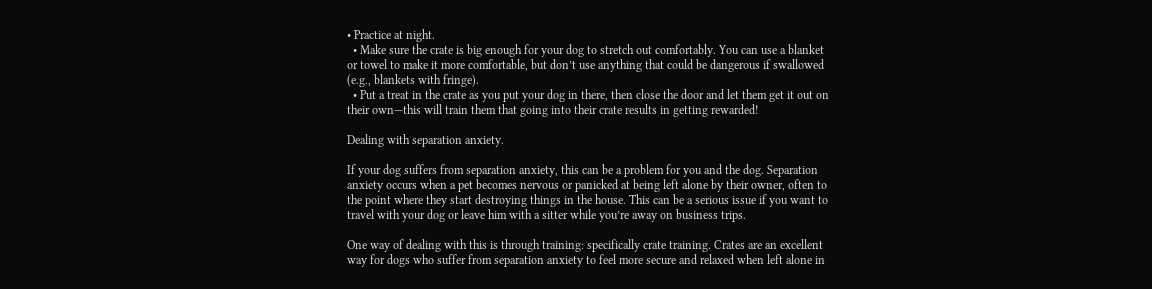• Practice at night.
  • Make sure the crate is big enough for your dog to stretch out comfortably. You can use a blanket or towel to make it more comfortable, but don’t use anything that could be dangerous if swallowed (e.g., blankets with fringe).
  • Put a treat in the crate as you put your dog in there, then close the door and let them get it out on their own—this will train them that going into their crate results in getting rewarded!

Dealing with separation anxiety.

If your dog suffers from separation anxiety, this can be a problem for you and the dog. Separation anxiety occurs when a pet becomes nervous or panicked at being left alone by their owner, often to the point where they start destroying things in the house. This can be a serious issue if you want to travel with your dog or leave him with a sitter while you’re away on business trips.

One way of dealing with this is through training: specifically crate training. Crates are an excellent way for dogs who suffer from separation anxiety to feel more secure and relaxed when left alone in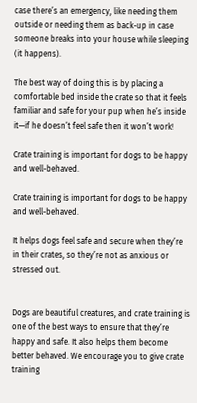case there’s an emergency, like needing them outside or needing them as back-up in case someone breaks into your house while sleeping (it happens).

The best way of doing this is by placing a comfortable bed inside the crate so that it feels familiar and safe for your pup when he’s inside it—if he doesn’t feel safe then it won’t work!

Crate training is important for dogs to be happy and well-behaved.

Crate training is important for dogs to be happy and well-behaved.

It helps dogs feel safe and secure when they’re in their crates, so they’re not as anxious or stressed out.


Dogs are beautiful creatures, and crate training is one of the best ways to ensure that they’re happy and safe. It also helps them become better behaved. We encourage you to give crate training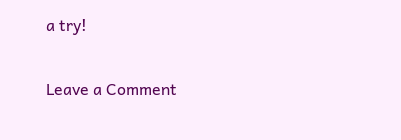a try!

Leave a Comment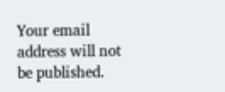Your email address will not be published.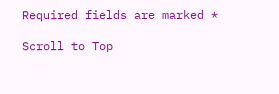Required fields are marked *

Scroll to Top